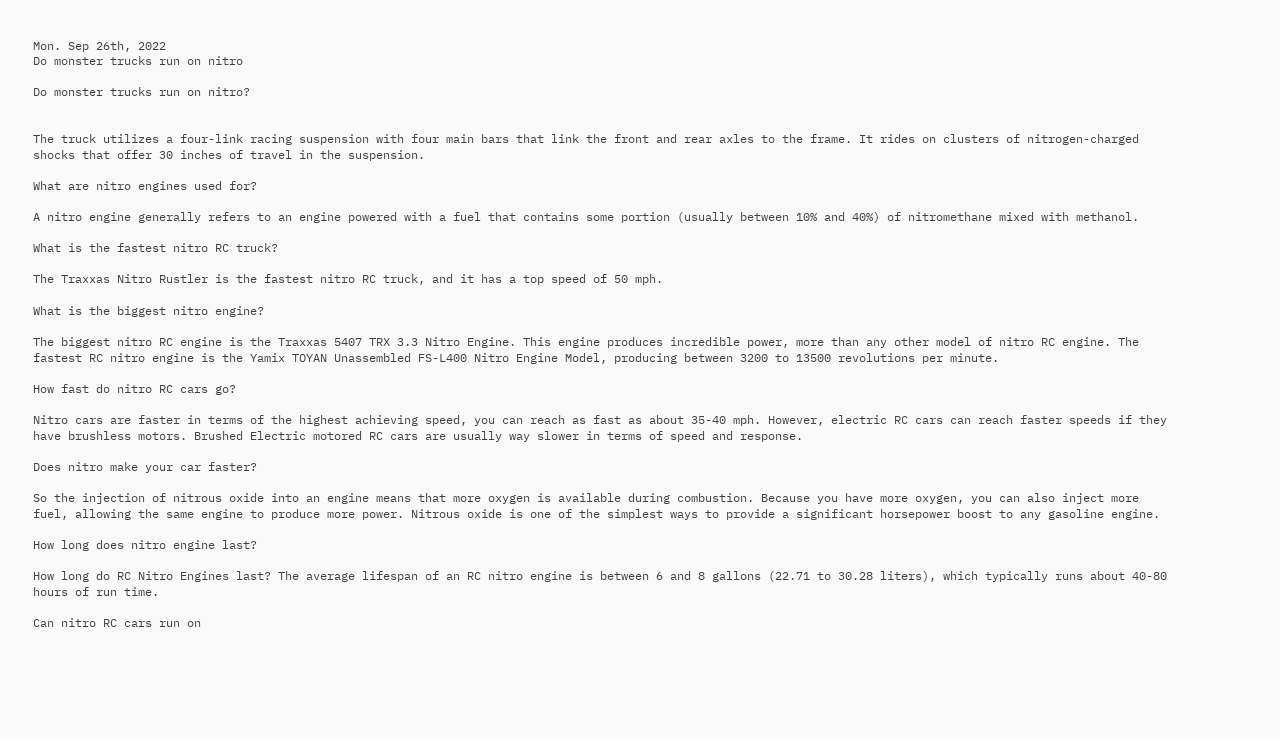Mon. Sep 26th, 2022
Do monster trucks run on nitro

Do monster trucks run on nitro?


The truck utilizes a four-link racing suspension with four main bars that link the front and rear axles to the frame. It rides on clusters of nitrogen-charged shocks that offer 30 inches of travel in the suspension.

What are nitro engines used for?

A nitro engine generally refers to an engine powered with a fuel that contains some portion (usually between 10% and 40%) of nitromethane mixed with methanol.

What is the fastest nitro RC truck?

The Traxxas Nitro Rustler is the fastest nitro RC truck, and it has a top speed of 50 mph.

What is the biggest nitro engine?

The biggest nitro RC engine is the Traxxas 5407 TRX 3.3 Nitro Engine. This engine produces incredible power, more than any other model of nitro RC engine. The fastest RC nitro engine is the Yamix TOYAN Unassembled FS-L400 Nitro Engine Model, producing between 3200 to 13500 revolutions per minute.

How fast do nitro RC cars go?

Nitro cars are faster in terms of the highest achieving speed, you can reach as fast as about 35-40 mph. However, electric RC cars can reach faster speeds if they have brushless motors. Brushed Electric motored RC cars are usually way slower in terms of speed and response.

Does nitro make your car faster?

So the injection of nitrous oxide into an engine means that more oxygen is available during combustion. Because you have more oxygen, you can also inject more fuel, allowing the same engine to produce more power. Nitrous oxide is one of the simplest ways to provide a significant horsepower boost to any gasoline engine.

How long does nitro engine last?

How long do RC Nitro Engines last? The average lifespan of an RC nitro engine is between 6 and 8 gallons (22.71 to 30.28 liters), which typically runs about 40-80 hours of run time.

Can nitro RC cars run on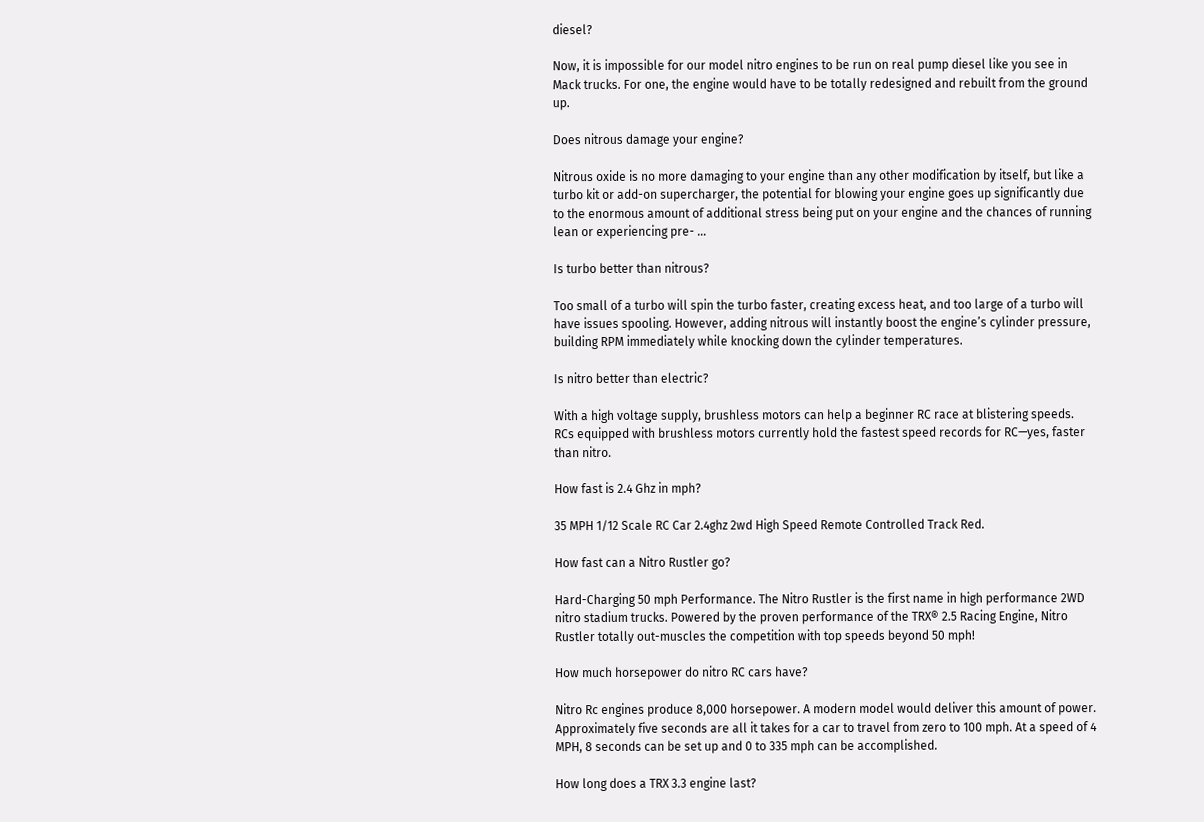diesel?

Now, it is impossible for our model nitro engines to be run on real pump diesel like you see in Mack trucks. For one, the engine would have to be totally redesigned and rebuilt from the ground up.

Does nitrous damage your engine?

Nitrous oxide is no more damaging to your engine than any other modification by itself, but like a turbo kit or add-on supercharger, the potential for blowing your engine goes up significantly due to the enormous amount of additional stress being put on your engine and the chances of running lean or experiencing pre- …

Is turbo better than nitrous?

Too small of a turbo will spin the turbo faster, creating excess heat, and too large of a turbo will have issues spooling. However, adding nitrous will instantly boost the engine’s cylinder pressure, building RPM immediately while knocking down the cylinder temperatures.

Is nitro better than electric?

With a high voltage supply, brushless motors can help a beginner RC race at blistering speeds. RCs equipped with brushless motors currently hold the fastest speed records for RC—yes, faster than nitro.

How fast is 2.4 Ghz in mph?

35 MPH 1/12 Scale RC Car 2.4ghz 2wd High Speed Remote Controlled Track Red.

How fast can a Nitro Rustler go?

Hard-Charging 50 mph Performance. The Nitro Rustler is the first name in high performance 2WD nitro stadium trucks. Powered by the proven performance of the TRX® 2.5 Racing Engine, Nitro Rustler totally out-muscles the competition with top speeds beyond 50 mph!

How much horsepower do nitro RC cars have?

Nitro Rc engines produce 8,000 horsepower. A modern model would deliver this amount of power. Approximately five seconds are all it takes for a car to travel from zero to 100 mph. At a speed of 4 MPH, 8 seconds can be set up and 0 to 335 mph can be accomplished.

How long does a TRX 3.3 engine last?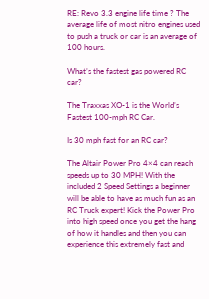RE: Revo 3.3 engine life time ? The average life of most nitro engines used to push a truck or car is an average of 100 hours.

What’s the fastest gas powered RC car?

The Traxxas XO-1 is the World’s Fastest 100-mph RC Car.

Is 30 mph fast for an RC car?

The Altair Power Pro 4×4 can reach speeds up to 30 MPH! With the included 2 Speed Settings a beginner will be able to have as much fun as an RC Truck expert! Kick the Power Pro into high speed once you get the hang of how it handles and then you can experience this extremely fast and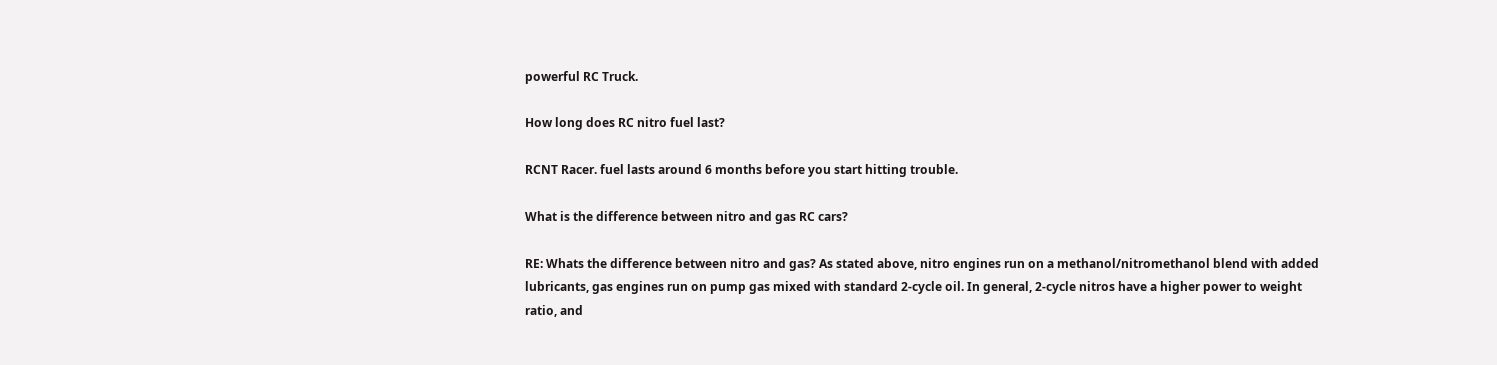powerful RC Truck.

How long does RC nitro fuel last?

RCNT Racer. fuel lasts around 6 months before you start hitting trouble.

What is the difference between nitro and gas RC cars?

RE: Whats the difference between nitro and gas? As stated above, nitro engines run on a methanol/nitromethanol blend with added lubricants, gas engines run on pump gas mixed with standard 2-cycle oil. In general, 2-cycle nitros have a higher power to weight ratio, and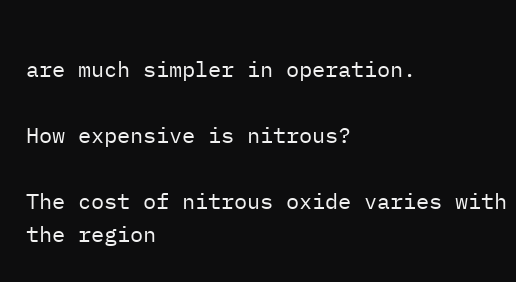are much simpler in operation.

How expensive is nitrous?

The cost of nitrous oxide varies with the region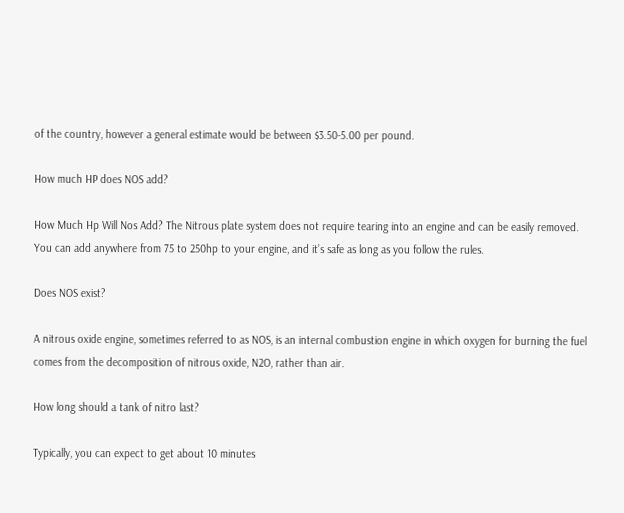of the country, however a general estimate would be between $3.50-5.00 per pound.

How much HP does NOS add?

How Much Hp Will Nos Add? The Nitrous plate system does not require tearing into an engine and can be easily removed. You can add anywhere from 75 to 250hp to your engine, and it’s safe as long as you follow the rules.

Does NOS exist?

A nitrous oxide engine, sometimes referred to as NOS, is an internal combustion engine in which oxygen for burning the fuel comes from the decomposition of nitrous oxide, N2O, rather than air.

How long should a tank of nitro last?

Typically, you can expect to get about 10 minutes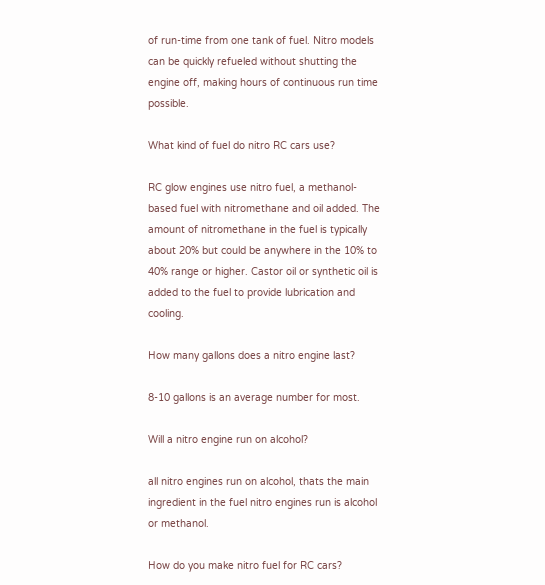of run-time from one tank of fuel. Nitro models can be quickly refueled without shutting the engine off, making hours of continuous run time possible.

What kind of fuel do nitro RC cars use?

RC glow engines use nitro fuel, a methanol-based fuel with nitromethane and oil added. The amount of nitromethane in the fuel is typically about 20% but could be anywhere in the 10% to 40% range or higher. Castor oil or synthetic oil is added to the fuel to provide lubrication and cooling.

How many gallons does a nitro engine last?

8-10 gallons is an average number for most.

Will a nitro engine run on alcohol?

all nitro engines run on alcohol, thats the main ingredient in the fuel nitro engines run is alcohol or methanol.

How do you make nitro fuel for RC cars?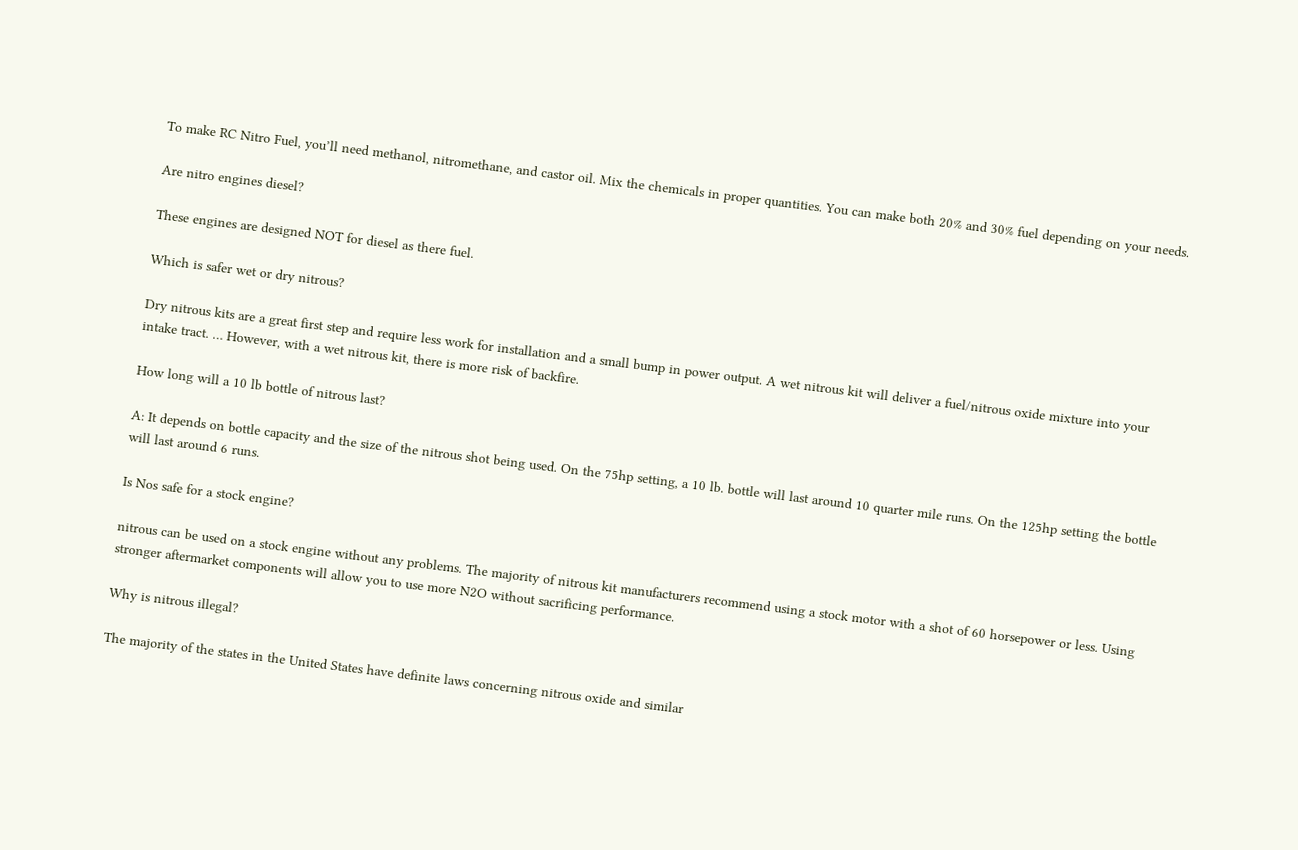To make RC Nitro Fuel, you’ll need methanol, nitromethane, and castor oil. Mix the chemicals in proper quantities. You can make both 20% and 30% fuel depending on your needs.

Are nitro engines diesel?

These engines are designed NOT for diesel as there fuel.

Which is safer wet or dry nitrous?

Dry nitrous kits are a great first step and require less work for installation and a small bump in power output. A wet nitrous kit will deliver a fuel/nitrous oxide mixture into your intake tract. … However, with a wet nitrous kit, there is more risk of backfire.

How long will a 10 lb bottle of nitrous last?

A: It depends on bottle capacity and the size of the nitrous shot being used. On the 75hp setting, a 10 lb. bottle will last around 10 quarter mile runs. On the 125hp setting the bottle will last around 6 runs.

Is Nos safe for a stock engine?

nitrous can be used on a stock engine without any problems. The majority of nitrous kit manufacturers recommend using a stock motor with a shot of 60 horsepower or less. Using stronger aftermarket components will allow you to use more N2O without sacrificing performance.

Why is nitrous illegal?

The majority of the states in the United States have definite laws concerning nitrous oxide and similar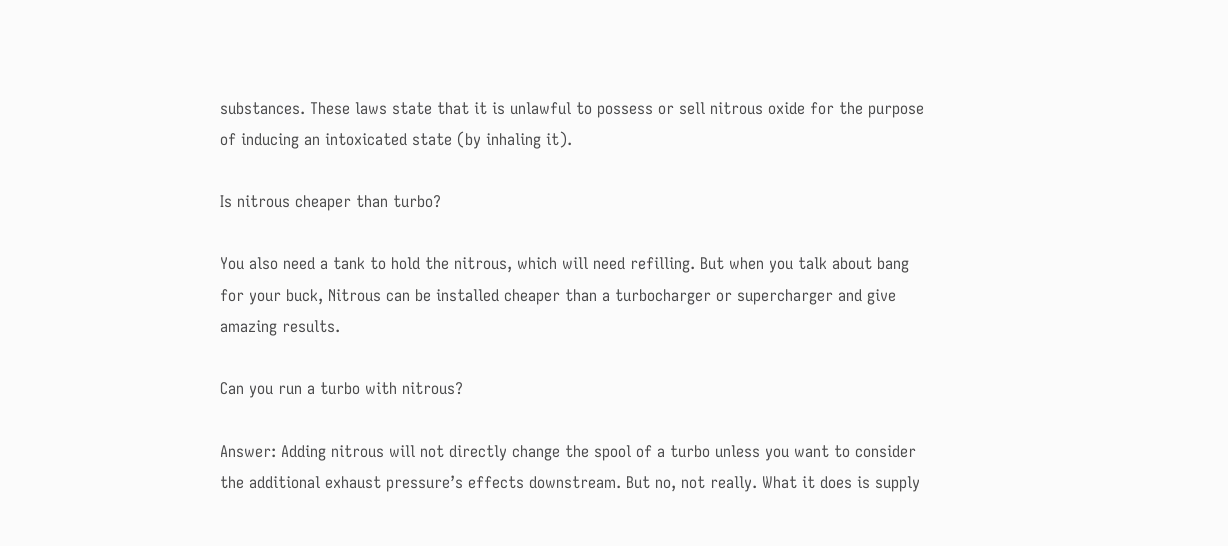substances. These laws state that it is unlawful to possess or sell nitrous oxide for the purpose of inducing an intoxicated state (by inhaling it).

Is nitrous cheaper than turbo?

You also need a tank to hold the nitrous, which will need refilling. But when you talk about bang for your buck, Nitrous can be installed cheaper than a turbocharger or supercharger and give amazing results.

Can you run a turbo with nitrous?

Answer: Adding nitrous will not directly change the spool of a turbo unless you want to consider the additional exhaust pressure’s effects downstream. But no, not really. What it does is supply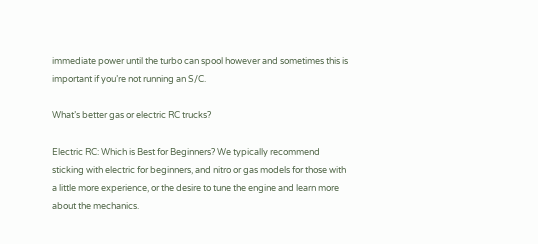immediate power until the turbo can spool however and sometimes this is important if you’re not running an S/C.

What’s better gas or electric RC trucks?

Electric RC: Which is Best for Beginners? We typically recommend sticking with electric for beginners, and nitro or gas models for those with a little more experience, or the desire to tune the engine and learn more about the mechanics.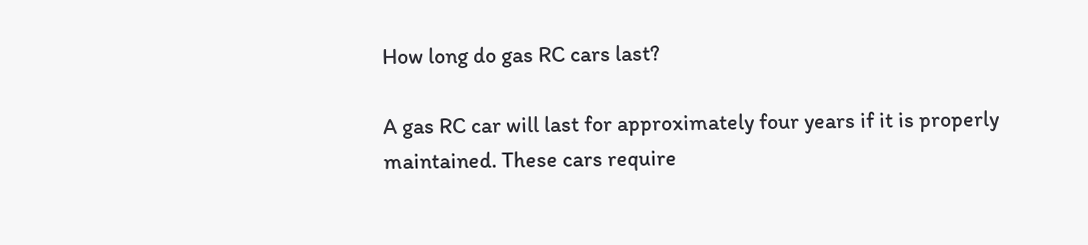How long do gas RC cars last?

A gas RC car will last for approximately four years if it is properly maintained. These cars require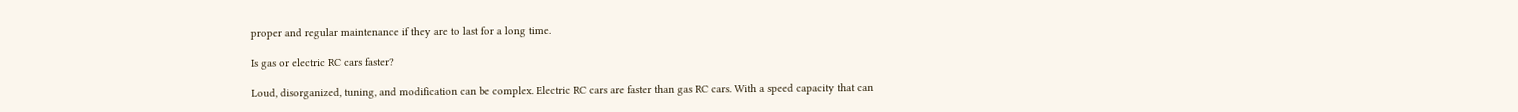proper and regular maintenance if they are to last for a long time.

Is gas or electric RC cars faster?

Loud, disorganized, tuning, and modification can be complex. Electric RC cars are faster than gas RC cars. With a speed capacity that can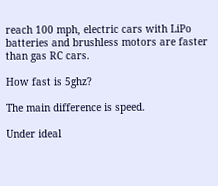reach 100 mph, electric cars with LiPo batteries and brushless motors are faster than gas RC cars.

How fast is 5ghz?

The main difference is speed.

Under ideal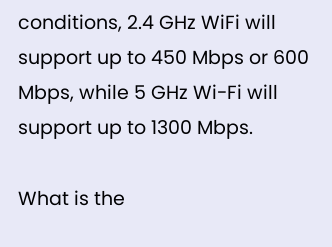conditions, 2.4 GHz WiFi will support up to 450 Mbps or 600 Mbps, while 5 GHz Wi-Fi will support up to 1300 Mbps.

What is the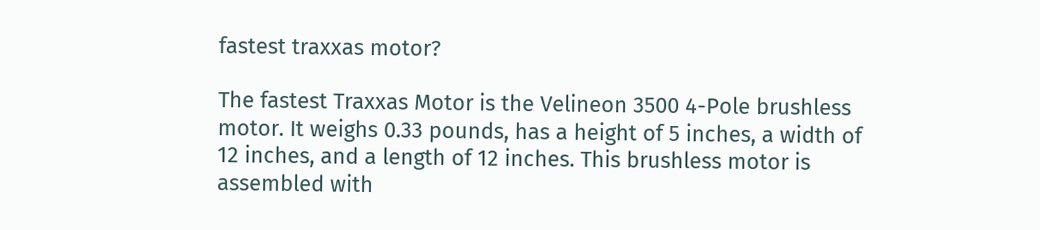fastest traxxas motor?

The fastest Traxxas Motor is the Velineon 3500 4-Pole brushless motor. It weighs 0.33 pounds, has a height of 5 inches, a width of 12 inches, and a length of 12 inches. This brushless motor is assembled with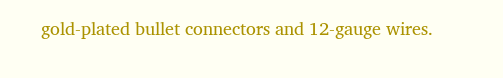gold-plated bullet connectors and 12-gauge wires.